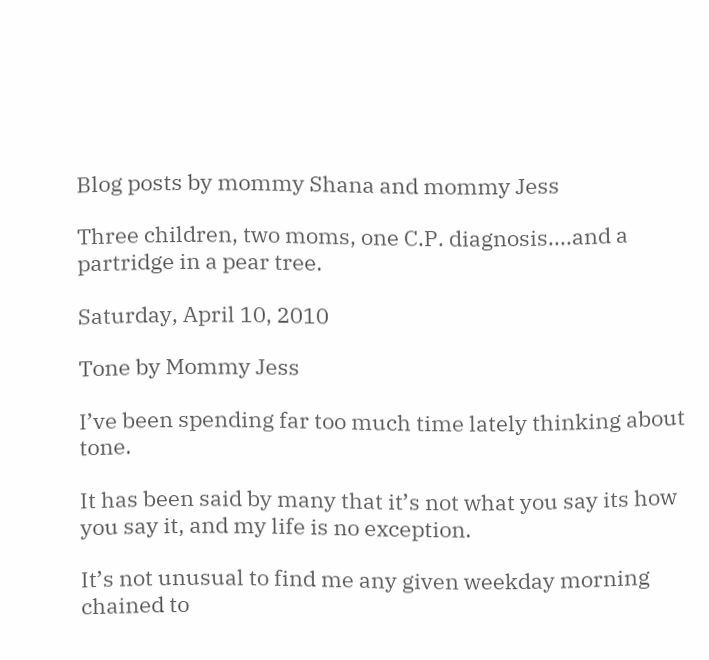Blog posts by mommy Shana and mommy Jess

Three children, two moms, one C.P. diagnosis....and a partridge in a pear tree.

Saturday, April 10, 2010

Tone by Mommy Jess

I’ve been spending far too much time lately thinking about tone.

It has been said by many that it’s not what you say its how you say it, and my life is no exception.

It’s not unusual to find me any given weekday morning chained to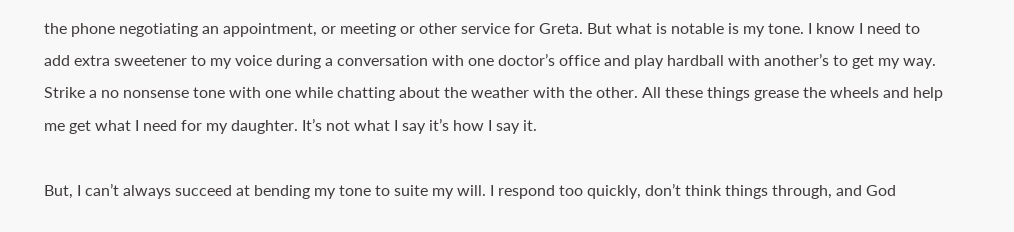the phone negotiating an appointment, or meeting or other service for Greta. But what is notable is my tone. I know I need to add extra sweetener to my voice during a conversation with one doctor’s office and play hardball with another’s to get my way. Strike a no nonsense tone with one while chatting about the weather with the other. All these things grease the wheels and help me get what I need for my daughter. It’s not what I say it’s how I say it.

But, I can’t always succeed at bending my tone to suite my will. I respond too quickly, don’t think things through, and God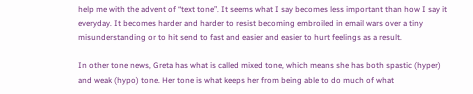help me with the advent of “text tone”. It seems what I say becomes less important than how I say it everyday. It becomes harder and harder to resist becoming embroiled in email wars over a tiny misunderstanding or to hit send to fast and easier and easier to hurt feelings as a result.

In other tone news, Greta has what is called mixed tone, which means she has both spastic (hyper) and weak (hypo) tone. Her tone is what keeps her from being able to do much of what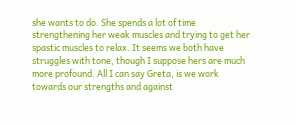she wants to do. She spends a lot of time strengthening her weak muscles and trying to get her spastic muscles to relax. It seems we both have struggles with tone, though I suppose hers are much more profound. All I can say Greta, is we work towards our strengths and against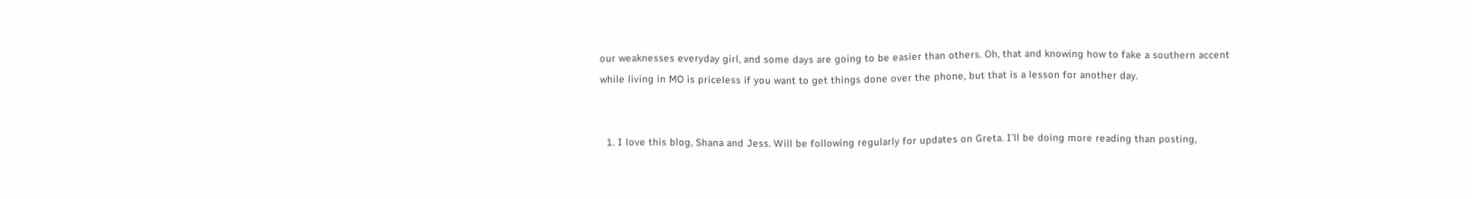our weaknesses everyday girl, and some days are going to be easier than others. Oh, that and knowing how to fake a southern accent while living in MO is priceless if you want to get things done over the phone, but that is a lesson for another day.


  1. I love this blog, Shana and Jess. Will be following regularly for updates on Greta. I'll be doing more reading than posting,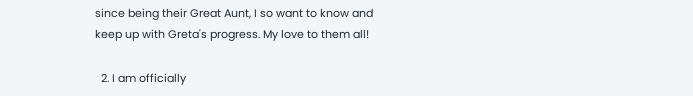since being their Great Aunt, I so want to know and keep up with Greta's progress. My love to them all!

  2. I am officially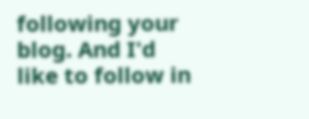following your blog. And I'd like to follow in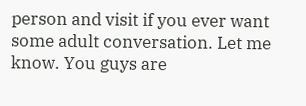person and visit if you ever want some adult conversation. Let me know. You guys are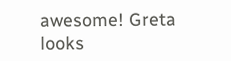awesome! Greta looks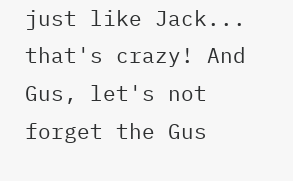just like Jack... that's crazy! And Gus, let's not forget the Gus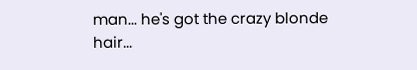man... he's got the crazy blonde hair...